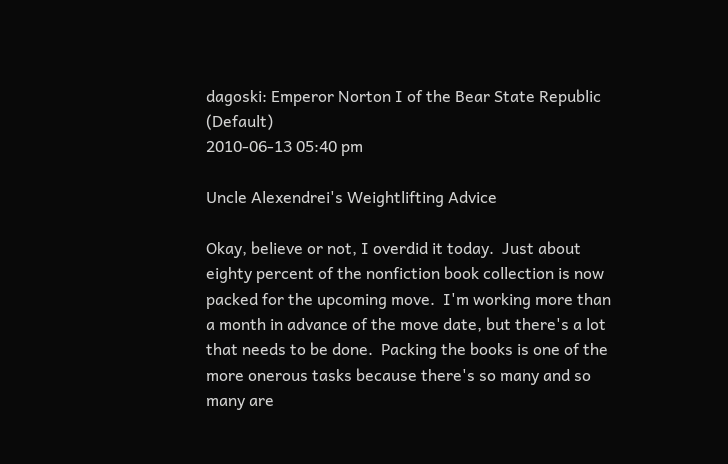dagoski: Emperor Norton I of the Bear State Republic (Default)
2010-06-13 05:40 pm

Uncle Alexendrei's Weightlifting Advice

Okay, believe or not, I overdid it today.  Just about eighty percent of the nonfiction book collection is now packed for the upcoming move.  I'm working more than a month in advance of the move date, but there's a lot that needs to be done.  Packing the books is one of the more onerous tasks because there's so many and so many are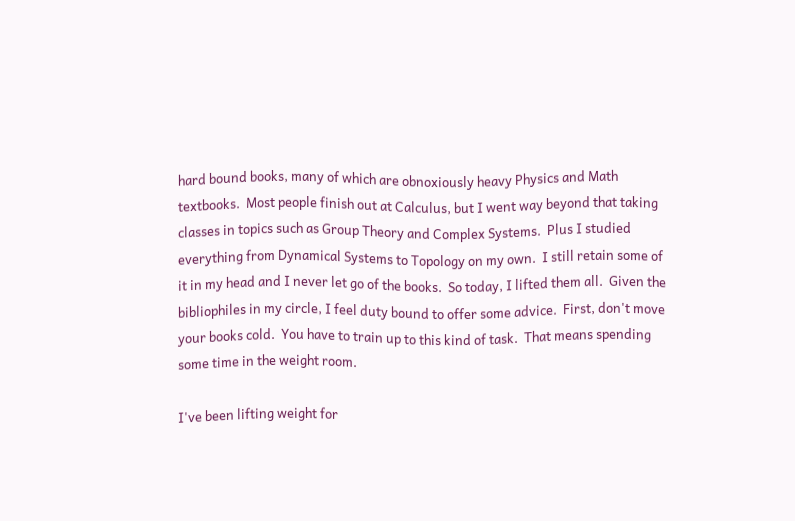hard bound books, many of which are obnoxiously heavy Physics and Math textbooks.  Most people finish out at Calculus, but I went way beyond that taking classes in topics such as Group Theory and Complex Systems.  Plus I studied everything from Dynamical Systems to Topology on my own.  I still retain some of it in my head and I never let go of the books.  So today, I lifted them all.  Given the bibliophiles in my circle, I feel duty bound to offer some advice.  First, don't move your books cold.  You have to train up to this kind of task.  That means spending some time in the weight room.

I've been lifting weight for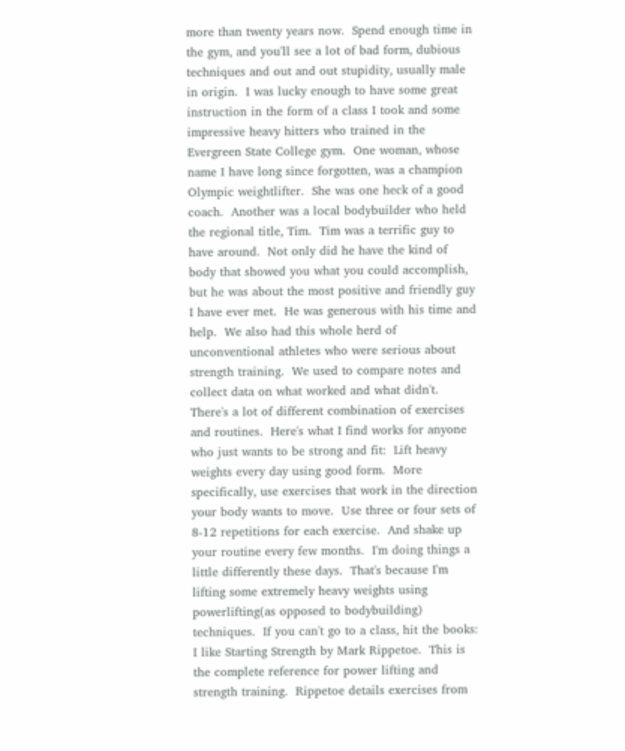more than twenty years now.  Spend enough time in the gym, and you'll see a lot of bad form, dubious techniques and out and out stupidity, usually male in origin.  I was lucky enough to have some great instruction in the form of a class I took and some impressive heavy hitters who trained in the Evergreen State College gym.  One woman, whose name I have long since forgotten, was a champion Olympic weightlifter.  She was one heck of a good coach.  Another was a local bodybuilder who held the regional title, Tim.  Tim was a terrific guy to have around.  Not only did he have the kind of body that showed you what you could accomplish, but he was about the most positive and friendly guy I have ever met.  He was generous with his time and help.  We also had this whole herd of unconventional athletes who were serious about strength training.  We used to compare notes and collect data on what worked and what didn't.  There's a lot of different combination of exercises and routines.  Here's what I find works for anyone who just wants to be strong and fit:  Lift heavy weights every day using good form.  More specifically, use exercises that work in the direction your body wants to move.  Use three or four sets of 8-12 repetitions for each exercise.  And shake up your routine every few months.  I'm doing things a little differently these days.  That's because I'm lifting some extremely heavy weights using powerlifting(as opposed to bodybuilding) techniques.  If you can't go to a class, hit the books:  I like Starting Strength by Mark Rippetoe.  This is the complete reference for power lifting and strength training.  Rippetoe details exercises from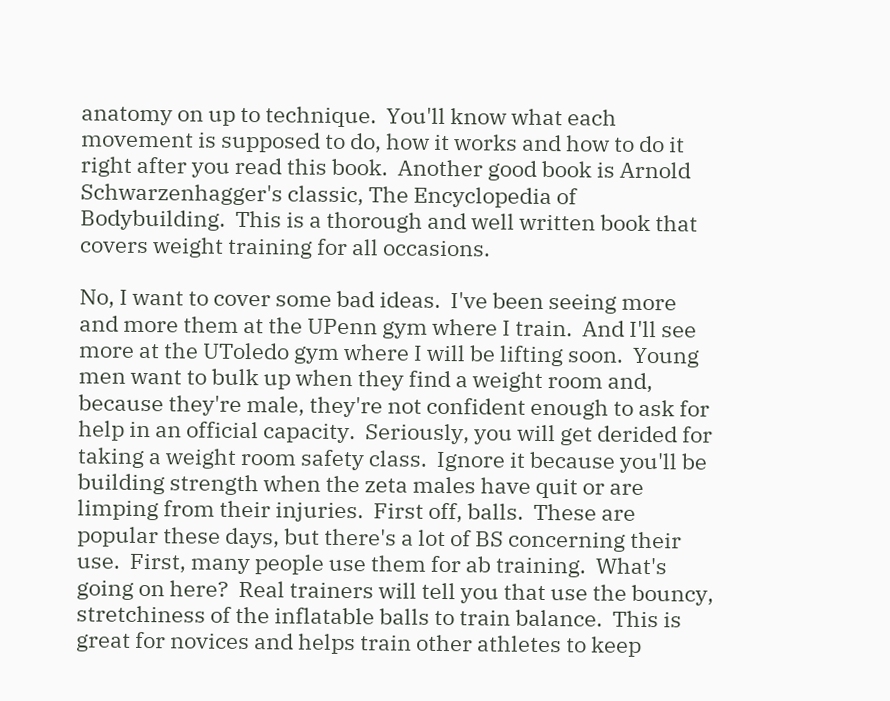anatomy on up to technique.  You'll know what each movement is supposed to do, how it works and how to do it right after you read this book.  Another good book is Arnold Schwarzenhagger's classic, The Encyclopedia of Bodybuilding.  This is a thorough and well written book that covers weight training for all occasions.

No, I want to cover some bad ideas.  I've been seeing more and more them at the UPenn gym where I train.  And I'll see more at the UToledo gym where I will be lifting soon.  Young men want to bulk up when they find a weight room and, because they're male, they're not confident enough to ask for help in an official capacity.  Seriously, you will get derided for taking a weight room safety class.  Ignore it because you'll be building strength when the zeta males have quit or are limping from their injuries.  First off, balls.  These are popular these days, but there's a lot of BS concerning their use.  First, many people use them for ab training.  What's going on here?  Real trainers will tell you that use the bouncy, stretchiness of the inflatable balls to train balance.  This is great for novices and helps train other athletes to keep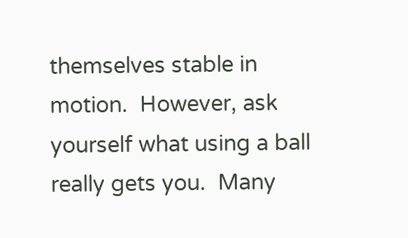themselves stable in motion.  However, ask yourself what using a ball really gets you.  Many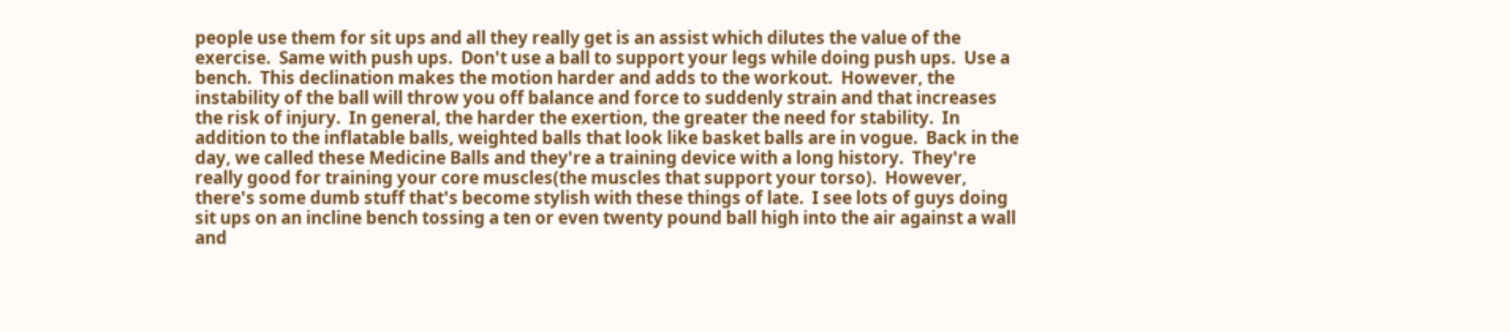people use them for sit ups and all they really get is an assist which dilutes the value of the exercise.  Same with push ups.  Don't use a ball to support your legs while doing push ups.  Use a bench.  This declination makes the motion harder and adds to the workout.  However, the instability of the ball will throw you off balance and force to suddenly strain and that increases the risk of injury.  In general, the harder the exertion, the greater the need for stability.  In addition to the inflatable balls, weighted balls that look like basket balls are in vogue.  Back in the day, we called these Medicine Balls and they're a training device with a long history.  They're really good for training your core muscles(the muscles that support your torso).  However, there's some dumb stuff that's become stylish with these things of late.  I see lots of guys doing sit ups on an incline bench tossing a ten or even twenty pound ball high into the air against a wall and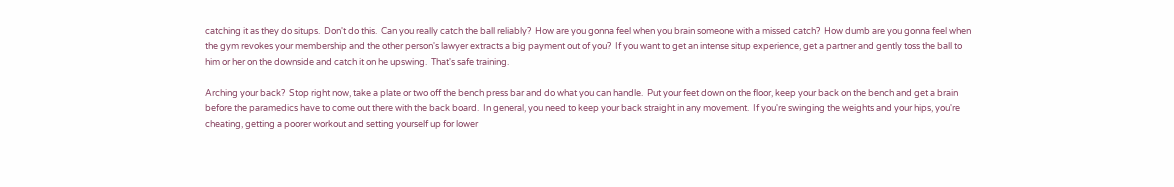catching it as they do situps.  Don't do this.  Can you really catch the ball reliably?  How are you gonna feel when you brain someone with a missed catch?  How dumb are you gonna feel when the gym revokes your membership and the other person's lawyer extracts a big payment out of you?  If you want to get an intense situp experience, get a partner and gently toss the ball to him or her on the downside and catch it on he upswing.  That's safe training.

Arching your back?  Stop right now, take a plate or two off the bench press bar and do what you can handle.  Put your feet down on the floor, keep your back on the bench and get a brain before the paramedics have to come out there with the back board.  In general, you need to keep your back straight in any movement.  If you're swinging the weights and your hips, you're cheating, getting a poorer workout and setting yourself up for lower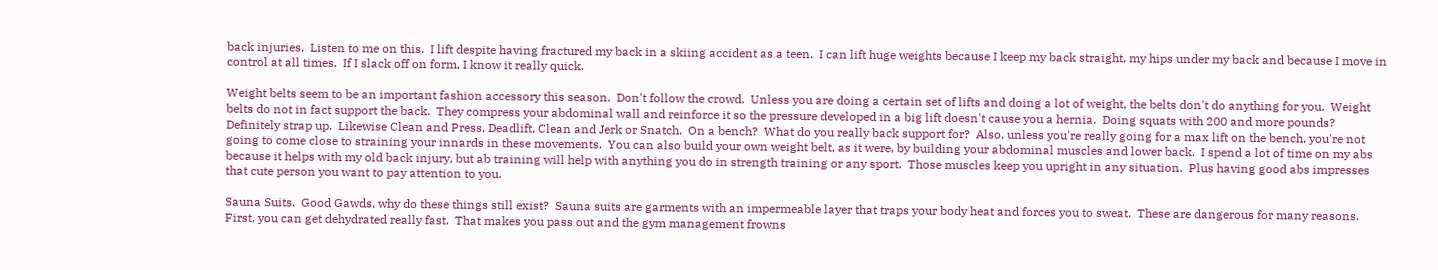back injuries,  Listen to me on this.  I lift despite having fractured my back in a skiing accident as a teen.  I can lift huge weights because I keep my back straight, my hips under my back and because I move in control at all times.  If I slack off on form, I know it really quick.

Weight belts seem to be an important fashion accessory this season.  Don't follow the crowd.  Unless you are doing a certain set of lifts and doing a lot of weight, the belts don't do anything for you.  Weight belts do not in fact support the back.  They compress your abdominal wall and reinforce it so the pressure developed in a big lift doesn't cause you a hernia.  Doing squats with 200 and more pounds?  Definitely strap up.  Likewise Clean and Press, Deadlift, Clean and Jerk or Snatch.  On a bench?  What do you really back support for?  Also, unless you're really going for a max lift on the bench, you're not going to come close to straining your innards in these movements.  You can also build your own weight belt, as it were, by building your abdominal muscles and lower back.  I spend a lot of time on my abs because it helps with my old back injury, but ab training will help with anything you do in strength training or any sport.  Those muscles keep you upright in any situation.  Plus having good abs impresses that cute person you want to pay attention to you.

Sauna Suits.  Good Gawds, why do these things still exist?  Sauna suits are garments with an impermeable layer that traps your body heat and forces you to sweat.  These are dangerous for many reasons.  First, you can get dehydrated really fast.  That makes you pass out and the gym management frowns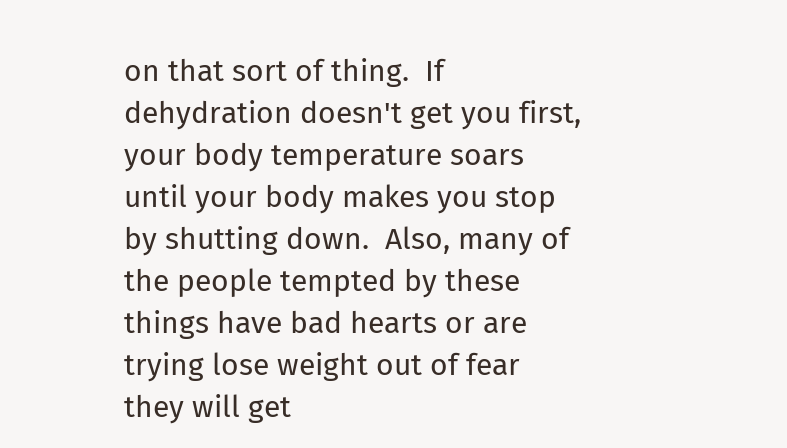on that sort of thing.  If dehydration doesn't get you first, your body temperature soars until your body makes you stop by shutting down.  Also, many of the people tempted by these things have bad hearts or are trying lose weight out of fear they will get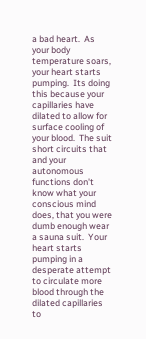a bad heart.  As your body temperature soars, your heart starts pumping.  Its doing this because your capillaries have dilated to allow for surface cooling of your blood.  The suit short circuits that and your autonomous functions don't know what your conscious mind does, that you were dumb enough wear a sauna suit.  Your heart starts pumping in a desperate attempt to circulate more blood through the dilated capillaries to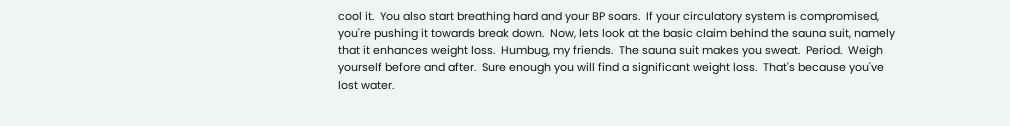cool it.  You also start breathing hard and your BP soars.  If your circulatory system is compromised, you're pushing it towards break down.  Now, lets look at the basic claim behind the sauna suit, namely that it enhances weight loss.  Humbug, my friends.  The sauna suit makes you sweat.  Period.  Weigh yourself before and after.  Sure enough you will find a significant weight loss.  That's because you've lost water.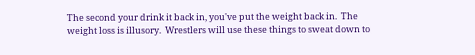The second your drink it back in, you've put the weight back in.  The weight loss is illusory.  Wrestlers will use these things to sweat down to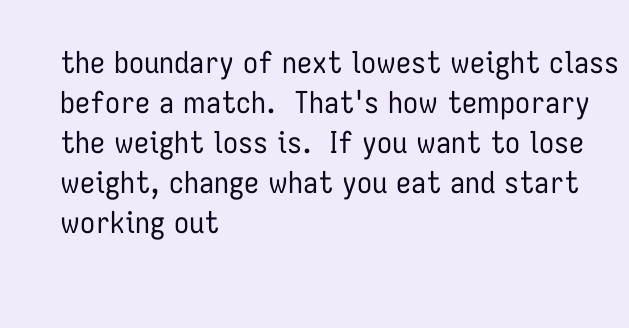the boundary of next lowest weight class before a match.  That's how temporary the weight loss is.  If you want to lose weight, change what you eat and start working out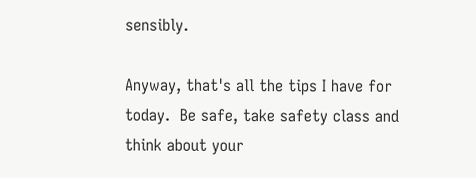sensibly.

Anyway, that's all the tips I have for today.  Be safe, take safety class and think about your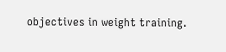objectives in weight training.